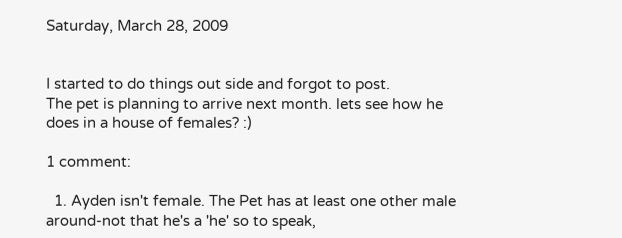Saturday, March 28, 2009


I started to do things out side and forgot to post.
The pet is planning to arrive next month. lets see how he does in a house of females? :)

1 comment:

  1. Ayden isn't female. The Pet has at least one other male around-not that he's a 'he' so to speak,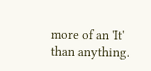more of an 'It' than anything.